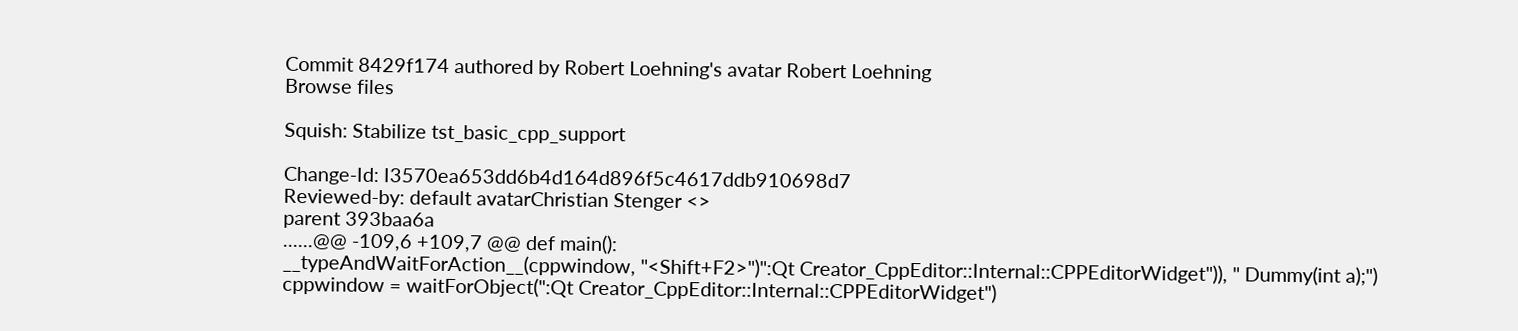Commit 8429f174 authored by Robert Loehning's avatar Robert Loehning
Browse files

Squish: Stabilize tst_basic_cpp_support

Change-Id: I3570ea653dd6b4d164d896f5c4617ddb910698d7
Reviewed-by: default avatarChristian Stenger <>
parent 393baa6a
......@@ -109,6 +109,7 @@ def main():
__typeAndWaitForAction__(cppwindow, "<Shift+F2>")":Qt Creator_CppEditor::Internal::CPPEditorWidget")), " Dummy(int a);")
cppwindow = waitForObject(":Qt Creator_CppEditor::Internal::CPPEditorWidget")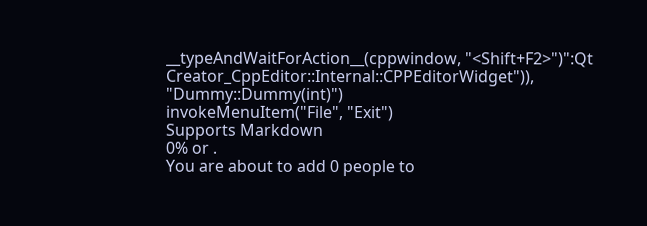__typeAndWaitForAction__(cppwindow, "<Shift+F2>")":Qt Creator_CppEditor::Internal::CPPEditorWidget")), "Dummy::Dummy(int)")
invokeMenuItem("File", "Exit")
Supports Markdown
0% or .
You are about to add 0 people to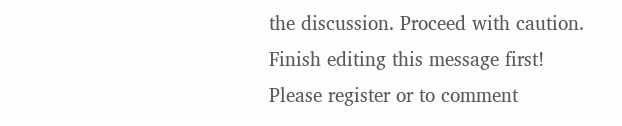the discussion. Proceed with caution.
Finish editing this message first!
Please register or to comment